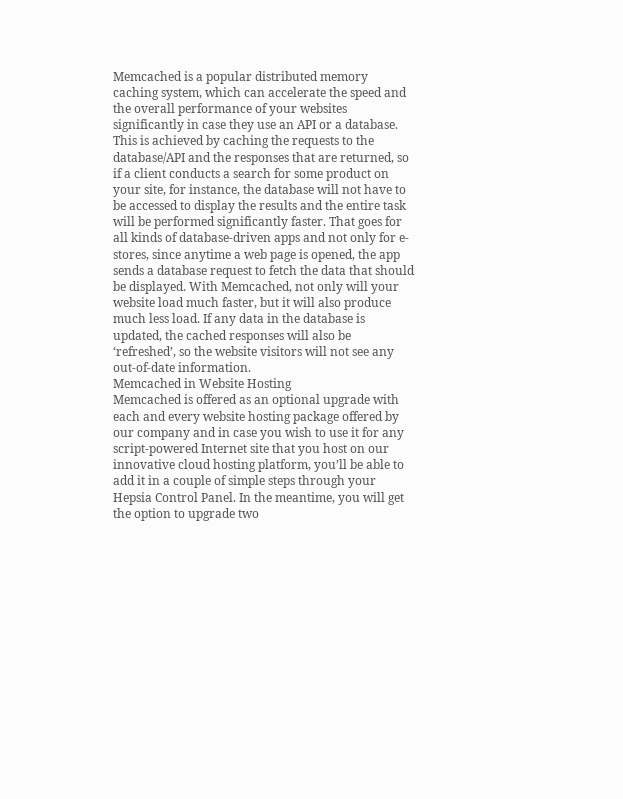Memcached is a popular distributed memory caching system, which can accelerate the speed and the overall performance of your websites significantly in case they use an API or a database. This is achieved by caching the requests to the database/API and the responses that are returned, so if a client conducts a search for some product on your site, for instance, the database will not have to be accessed to display the results and the entire task will be performed significantly faster. That goes for all kinds of database-driven apps and not only for e-stores, since anytime a web page is opened, the app sends a database request to fetch the data that should be displayed. With Memcached, not only will your website load much faster, but it will also produce much less load. If any data in the database is updated, the cached responses will also be ‘refreshed’, so the website visitors will not see any out-of-date information.
Memcached in Website Hosting
Memcached is offered as an optional upgrade with each and every website hosting package offered by our company and in case you wish to use it for any script-powered Internet site that you host on our innovative cloud hosting platform, you’ll be able to add it in a couple of simple steps through your Hepsia Control Panel. In the meantime, you will get the option to upgrade two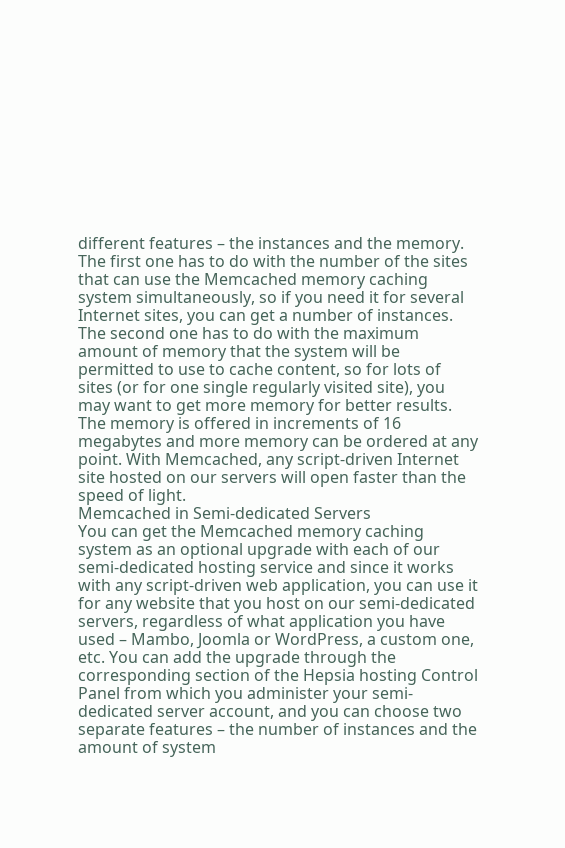different features – the instances and the memory. The first one has to do with the number of the sites that can use the Memcached memory caching system simultaneously, so if you need it for several Internet sites, you can get a number of instances. The second one has to do with the maximum amount of memory that the system will be permitted to use to cache content, so for lots of sites (or for one single regularly visited site), you may want to get more memory for better results. The memory is offered in increments of 16 megabytes and more memory can be ordered at any point. With Memcached, any script-driven Internet site hosted on our servers will open faster than the speed of light.
Memcached in Semi-dedicated Servers
You can get the Memcached memory caching system as an optional upgrade with each of our semi-dedicated hosting service and since it works with any script-driven web application, you can use it for any website that you host on our semi-dedicated servers, regardless of what application you have used – Mambo, Joomla or WordPress, a custom one, etc. You can add the upgrade through the corresponding section of the Hepsia hosting Control Panel from which you administer your semi-dedicated server account, and you can choose two separate features – the number of instances and the amount of system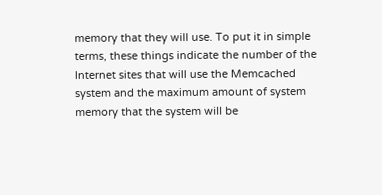memory that they will use. To put it in simple terms, these things indicate the number of the Internet sites that will use the Memcached system and the maximum amount of system memory that the system will be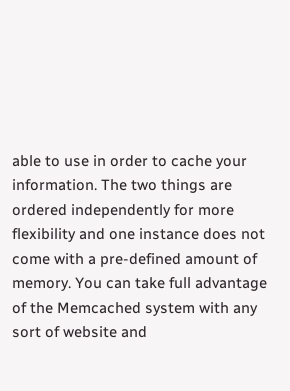able to use in order to cache your information. The two things are ordered independently for more flexibility and one instance does not come with a pre-defined amount of memory. You can take full advantage of the Memcached system with any sort of website and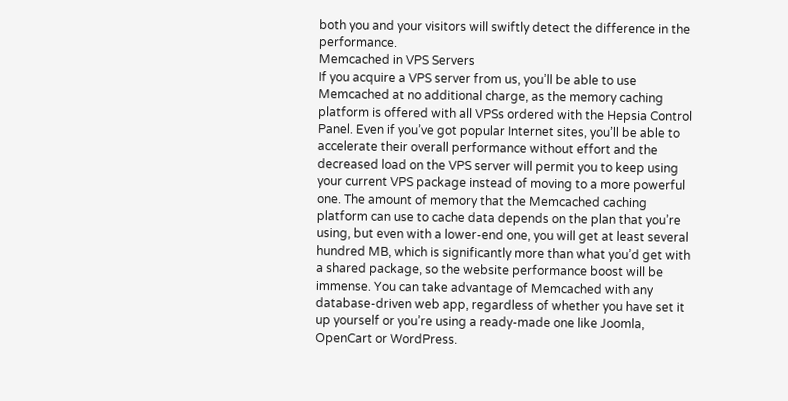both you and your visitors will swiftly detect the difference in the performance.
Memcached in VPS Servers
If you acquire a VPS server from us, you’ll be able to use Memcached at no additional charge, as the memory caching platform is offered with all VPSs ordered with the Hepsia Control Panel. Even if you’ve got popular Internet sites, you’ll be able to accelerate their overall performance without effort and the decreased load on the VPS server will permit you to keep using your current VPS package instead of moving to a more powerful one. The amount of memory that the Memcached caching platform can use to cache data depends on the plan that you’re using, but even with a lower-end one, you will get at least several hundred MB, which is significantly more than what you’d get with a shared package, so the website performance boost will be immense. You can take advantage of Memcached with any database-driven web app, regardless of whether you have set it up yourself or you’re using a ready-made one like Joomla, OpenCart or WordPress.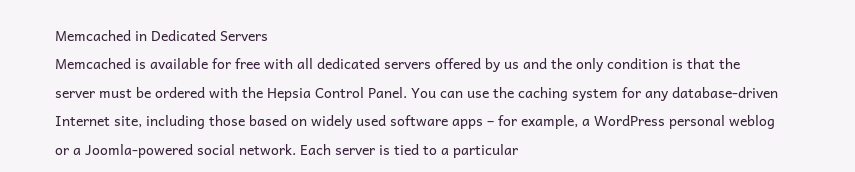Memcached in Dedicated Servers
Memcached is available for free with all dedicated servers offered by us and the only condition is that the server must be ordered with the Hepsia Control Panel. You can use the caching system for any database-driven Internet site, including those based on widely used software apps – for example, a WordPress personal weblog or a Joomla-powered social network. Each server is tied to a particular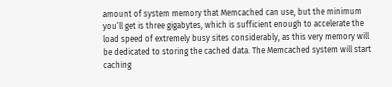amount of system memory that Memcached can use, but the minimum you’ll get is three gigabytes, which is sufficient enough to accelerate the load speed of extremely busy sites considerably, as this very memory will be dedicated to storing the cached data. The Memcached system will start caching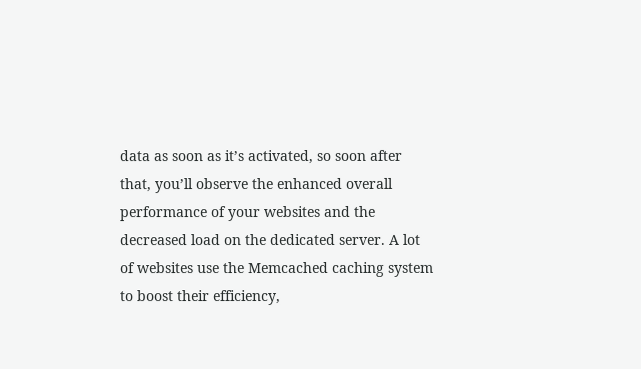data as soon as it’s activated, so soon after that, you’ll observe the enhanced overall performance of your websites and the decreased load on the dedicated server. A lot of websites use the Memcached caching system to boost their efficiency,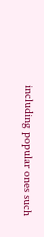including popular ones such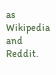as Wikipedia and Reddit.